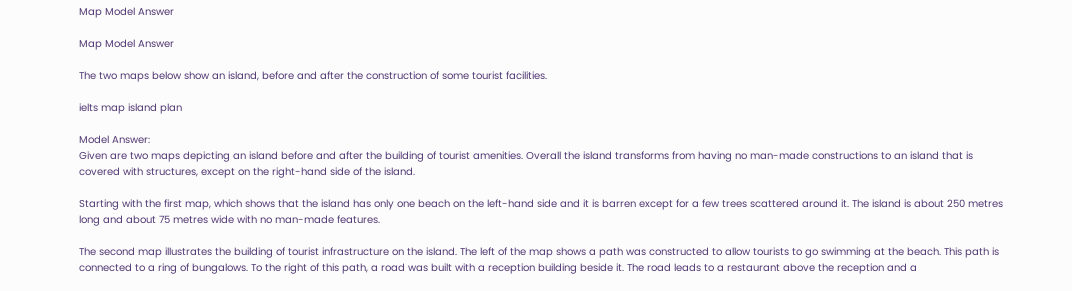Map Model Answer

Map Model Answer

The two maps below show an island, before and after the construction of some tourist facilities.

ielts map island plan

Model Answer:
Given are two maps depicting an island before and after the building of tourist amenities. Overall the island transforms from having no man-made constructions to an island that is covered with structures, except on the right-hand side of the island.

Starting with the first map, which shows that the island has only one beach on the left-hand side and it is barren except for a few trees scattered around it. The island is about 250 metres long and about 75 metres wide with no man-made features.

The second map illustrates the building of tourist infrastructure on the island. The left of the map shows a path was constructed to allow tourists to go swimming at the beach. This path is connected to a ring of bungalows. To the right of this path, a road was built with a reception building beside it. The road leads to a restaurant above the reception and a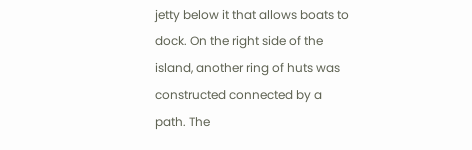jetty below it that allows boats to dock. On the right side of the island, another ring of huts was constructed connected by a path. The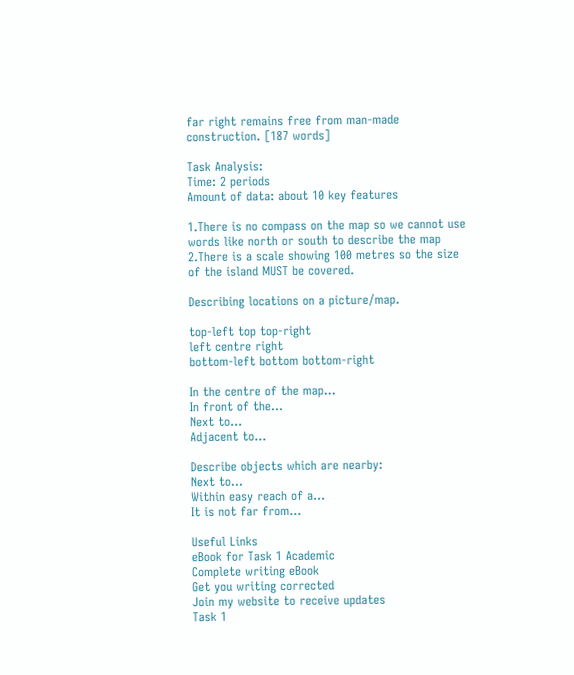far right remains free from man-made construction. [187 words]

Task Analysis:
Time: 2 periods
Amount of data: about 10 key features

1.There is no compass on the map so we cannot use words like north or south to describe the map
2.There is a scale showing 100 metres so the size of the island MUST be covered.

Describing locations on a picture/map.

top-left top top-right
left centre right
bottom-left bottom bottom-right

In the centre of the map…
In front of the…
Next to…
Adjacent to…

Describe objects which are nearby:
Next to…
Within easy reach of a…
It is not far from…

Useful Links
eBook for Task 1 Academic
Complete writing eBook
Get you writing corrected
Join my website to receive updates
Task 1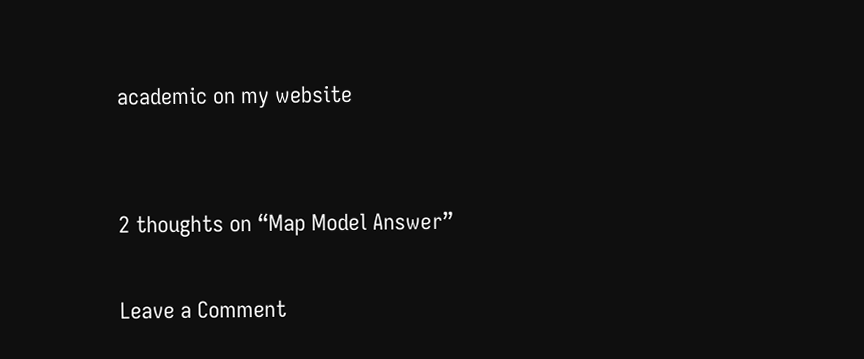academic on my website


2 thoughts on “Map Model Answer”

Leave a Comment